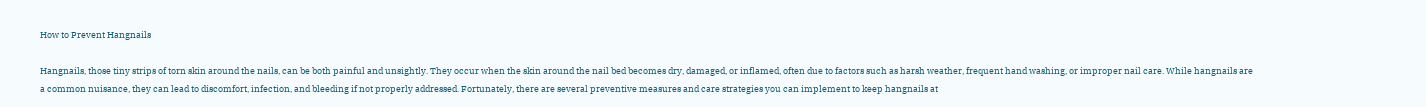How to Prevent Hangnails

Hangnails, those tiny strips of torn skin around the nails, can be both painful and unsightly. They occur when the skin around the nail bed becomes dry, damaged, or inflamed, often due to factors such as harsh weather, frequent hand washing, or improper nail care. While hangnails are a common nuisance, they can lead to discomfort, infection, and bleeding if not properly addressed. Fortunately, there are several preventive measures and care strategies you can implement to keep hangnails at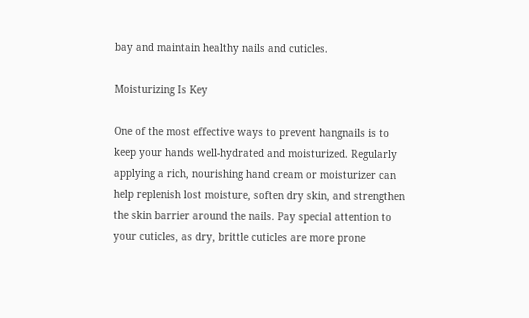bay and maintain healthy nails and cuticles.

Moisturizing Is Key

One of the most effective ways to prevent hangnails is to keep your hands well-hydrated and moisturized. Regularly applying a rich, nourishing hand cream or moisturizer can help replenish lost moisture, soften dry skin, and strengthen the skin barrier around the nails. Pay special attention to your cuticles, as dry, brittle cuticles are more prone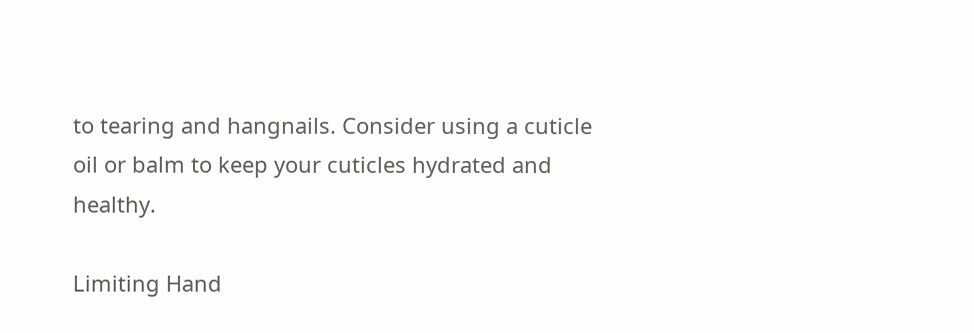to tearing and hangnails. Consider using a cuticle oil or balm to keep your cuticles hydrated and healthy.

Limiting Hand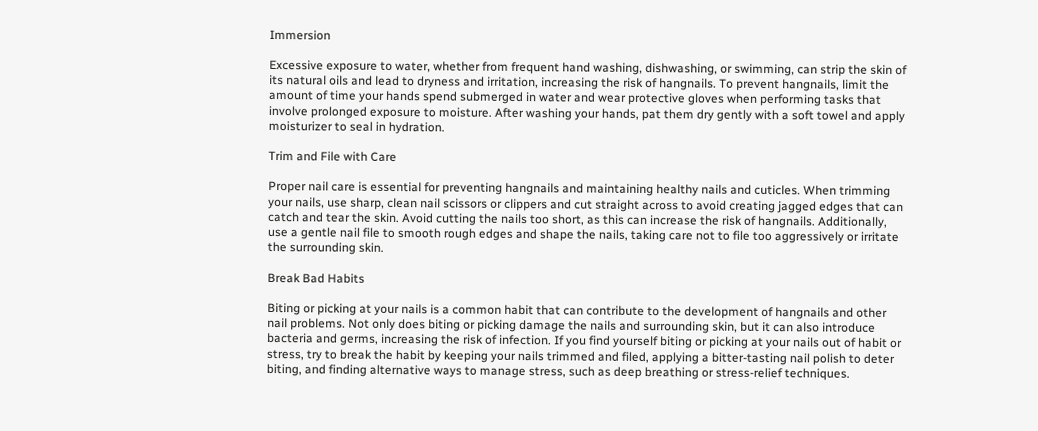Immersion

Excessive exposure to water, whether from frequent hand washing, dishwashing, or swimming, can strip the skin of its natural oils and lead to dryness and irritation, increasing the risk of hangnails. To prevent hangnails, limit the amount of time your hands spend submerged in water and wear protective gloves when performing tasks that involve prolonged exposure to moisture. After washing your hands, pat them dry gently with a soft towel and apply moisturizer to seal in hydration.

Trim and File with Care

Proper nail care is essential for preventing hangnails and maintaining healthy nails and cuticles. When trimming your nails, use sharp, clean nail scissors or clippers and cut straight across to avoid creating jagged edges that can catch and tear the skin. Avoid cutting the nails too short, as this can increase the risk of hangnails. Additionally, use a gentle nail file to smooth rough edges and shape the nails, taking care not to file too aggressively or irritate the surrounding skin.

Break Bad Habits

Biting or picking at your nails is a common habit that can contribute to the development of hangnails and other nail problems. Not only does biting or picking damage the nails and surrounding skin, but it can also introduce bacteria and germs, increasing the risk of infection. If you find yourself biting or picking at your nails out of habit or stress, try to break the habit by keeping your nails trimmed and filed, applying a bitter-tasting nail polish to deter biting, and finding alternative ways to manage stress, such as deep breathing or stress-relief techniques.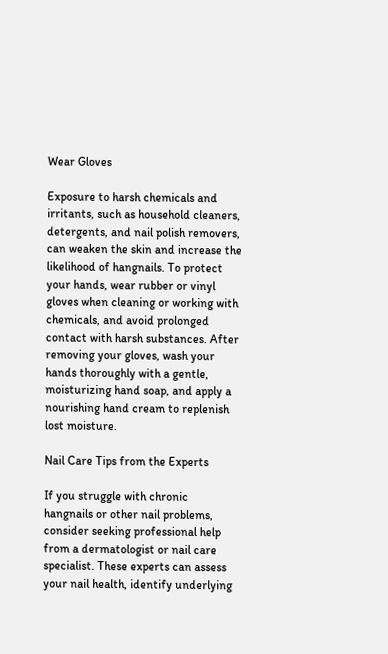Wear Gloves

Exposure to harsh chemicals and irritants, such as household cleaners, detergents, and nail polish removers, can weaken the skin and increase the likelihood of hangnails. To protect your hands, wear rubber or vinyl gloves when cleaning or working with chemicals, and avoid prolonged contact with harsh substances. After removing your gloves, wash your hands thoroughly with a gentle, moisturizing hand soap, and apply a nourishing hand cream to replenish lost moisture.

Nail Care Tips from the Experts

If you struggle with chronic hangnails or other nail problems, consider seeking professional help from a dermatologist or nail care specialist. These experts can assess your nail health, identify underlying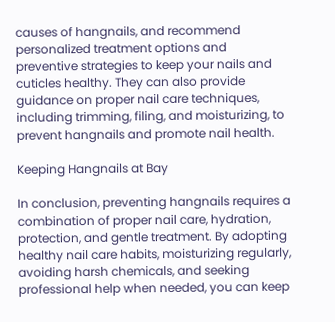causes of hangnails, and recommend personalized treatment options and preventive strategies to keep your nails and cuticles healthy. They can also provide guidance on proper nail care techniques, including trimming, filing, and moisturizing, to prevent hangnails and promote nail health.

Keeping Hangnails at Bay

In conclusion, preventing hangnails requires a combination of proper nail care, hydration, protection, and gentle treatment. By adopting healthy nail care habits, moisturizing regularly, avoiding harsh chemicals, and seeking professional help when needed, you can keep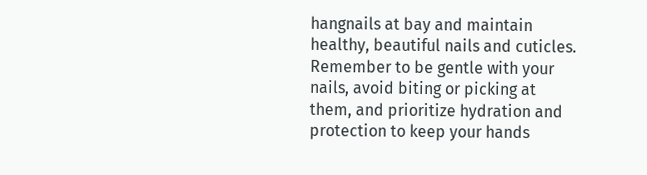hangnails at bay and maintain healthy, beautiful nails and cuticles. Remember to be gentle with your nails, avoid biting or picking at them, and prioritize hydration and protection to keep your hands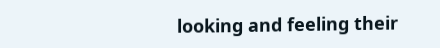looking and feeling their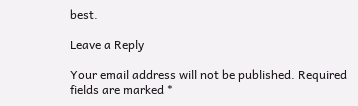best.

Leave a Reply

Your email address will not be published. Required fields are marked *